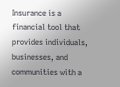Insurance is a financial tool that provides individuals, businesses, and communities with a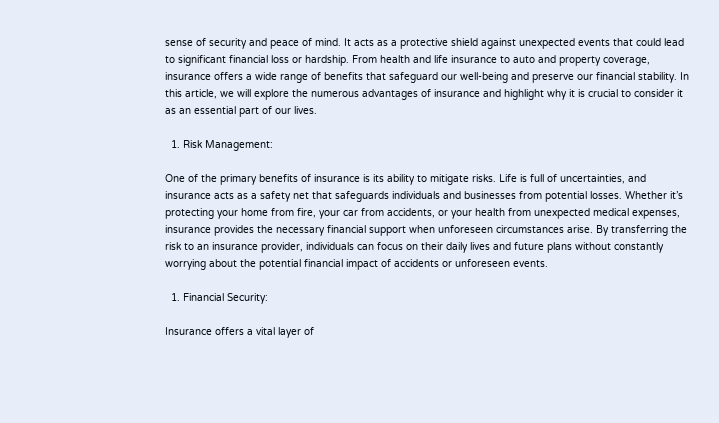sense of security and peace of mind. It acts as a protective shield against unexpected events that could lead to significant financial loss or hardship. From health and life insurance to auto and property coverage, insurance offers a wide range of benefits that safeguard our well-being and preserve our financial stability. In this article, we will explore the numerous advantages of insurance and highlight why it is crucial to consider it as an essential part of our lives.

  1. Risk Management:

One of the primary benefits of insurance is its ability to mitigate risks. Life is full of uncertainties, and insurance acts as a safety net that safeguards individuals and businesses from potential losses. Whether it’s protecting your home from fire, your car from accidents, or your health from unexpected medical expenses, insurance provides the necessary financial support when unforeseen circumstances arise. By transferring the risk to an insurance provider, individuals can focus on their daily lives and future plans without constantly worrying about the potential financial impact of accidents or unforeseen events.

  1. Financial Security:

Insurance offers a vital layer of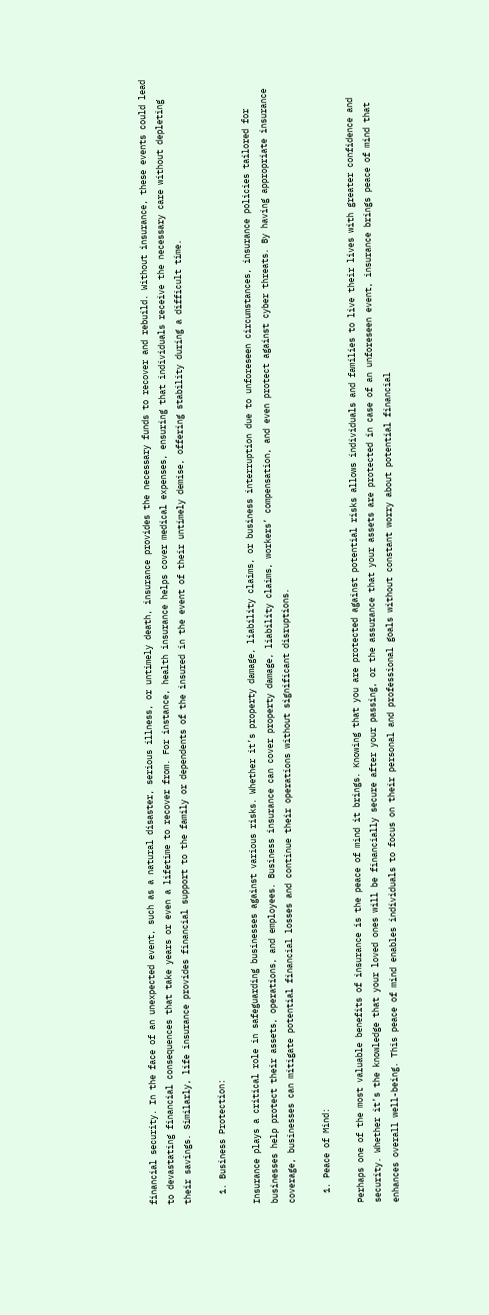financial security. In the face of an unexpected event, such as a natural disaster, serious illness, or untimely death, insurance provides the necessary funds to recover and rebuild. Without insurance, these events could lead to devastating financial consequences that take years or even a lifetime to recover from. For instance, health insurance helps cover medical expenses, ensuring that individuals receive the necessary care without depleting their savings. Similarly, life insurance provides financial support to the family or dependents of the insured in the event of their untimely demise, offering stability during a difficult time.

  1. Business Protection:

Insurance plays a critical role in safeguarding businesses against various risks. Whether it’s property damage, liability claims, or business interruption due to unforeseen circumstances, insurance policies tailored for businesses help protect their assets, operations, and employees. Business insurance can cover property damage, liability claims, workers’ compensation, and even protect against cyber threats. By having appropriate insurance coverage, businesses can mitigate potential financial losses and continue their operations without significant disruptions.

  1. Peace of Mind:

Perhaps one of the most valuable benefits of insurance is the peace of mind it brings. Knowing that you are protected against potential risks allows individuals and families to live their lives with greater confidence and security. Whether it’s the knowledge that your loved ones will be financially secure after your passing, or the assurance that your assets are protected in case of an unforeseen event, insurance brings peace of mind that enhances overall well-being. This peace of mind enables individuals to focus on their personal and professional goals without constant worry about potential financial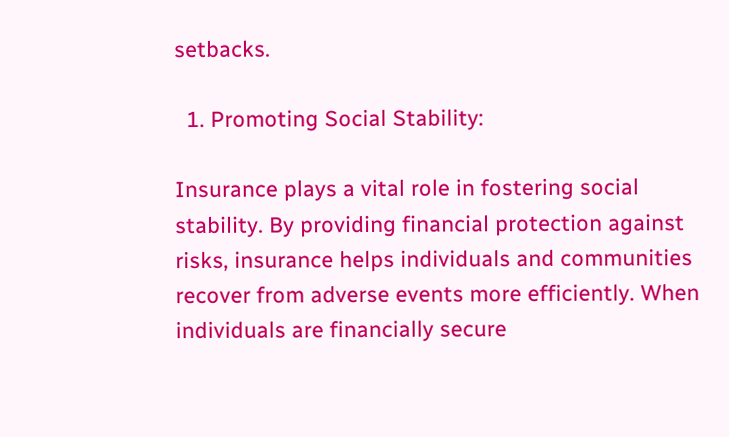setbacks.

  1. Promoting Social Stability:

Insurance plays a vital role in fostering social stability. By providing financial protection against risks, insurance helps individuals and communities recover from adverse events more efficiently. When individuals are financially secure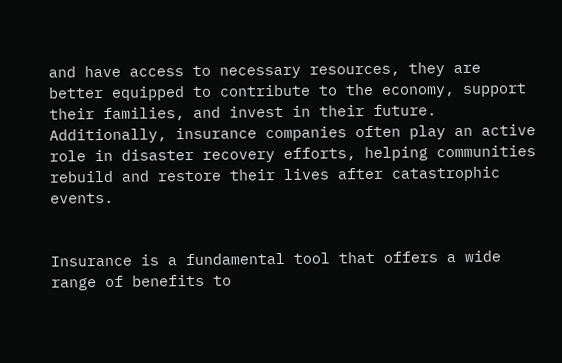and have access to necessary resources, they are better equipped to contribute to the economy, support their families, and invest in their future. Additionally, insurance companies often play an active role in disaster recovery efforts, helping communities rebuild and restore their lives after catastrophic events.


Insurance is a fundamental tool that offers a wide range of benefits to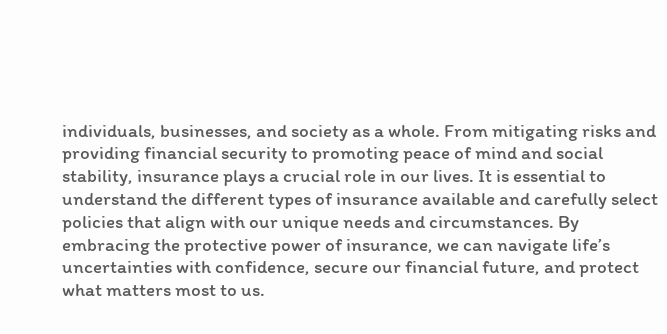individuals, businesses, and society as a whole. From mitigating risks and providing financial security to promoting peace of mind and social stability, insurance plays a crucial role in our lives. It is essential to understand the different types of insurance available and carefully select policies that align with our unique needs and circumstances. By embracing the protective power of insurance, we can navigate life’s uncertainties with confidence, secure our financial future, and protect what matters most to us.